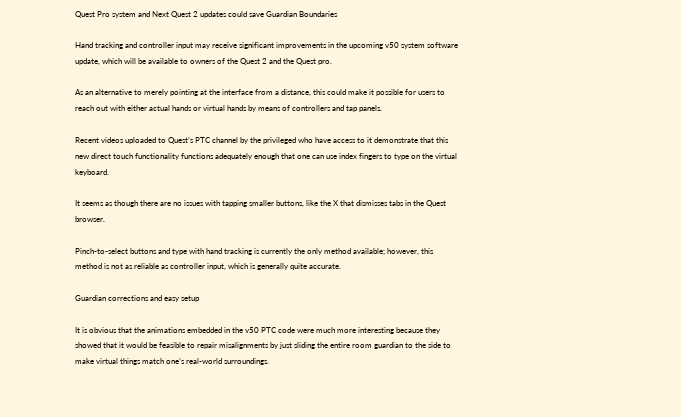Quest Pro system and Next Quest 2 updates could save Guardian Boundaries

Hand tracking and controller input may receive significant improvements in the upcoming v50 system software update, which will be available to owners of the Quest 2 and the Quest pro.

As an alternative to merely pointing at the interface from a distance, this could make it possible for users to reach out with either actual hands or virtual hands by means of controllers and tap panels.

Recent videos uploaded to Quest’s PTC channel by the privileged who have access to it demonstrate that this new direct touch functionality functions adequately enough that one can use index fingers to type on the virtual keyboard.

It seems as though there are no issues with tapping smaller buttons, like the X that dismisses tabs in the Quest browser.

Pinch-to-select buttons and type with hand tracking is currently the only method available; however, this method is not as reliable as controller input, which is generally quite accurate.

Guardian corrections and easy setup

It is obvious that the animations embedded in the v50 PTC code were much more interesting because they showed that it would be feasible to repair misalignments by just sliding the entire room guardian to the side to make virtual things match one’s real-world surroundings.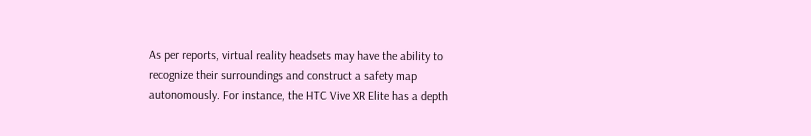As per reports, virtual reality headsets may have the ability to recognize their surroundings and construct a safety map autonomously. For instance, the HTC Vive XR Elite has a depth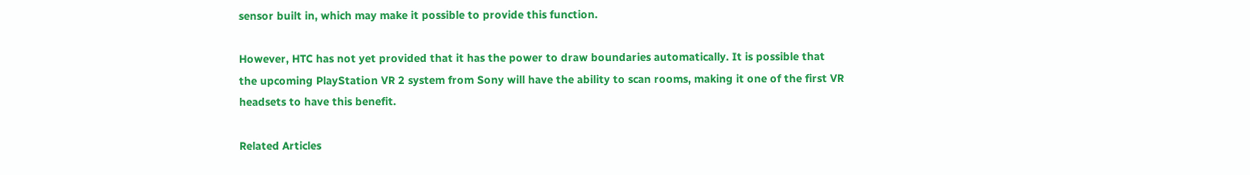sensor built in, which may make it possible to provide this function.

However, HTC has not yet provided that it has the power to draw boundaries automatically. It is possible that the upcoming PlayStation VR 2 system from Sony will have the ability to scan rooms, making it one of the first VR headsets to have this benefit.

Related Articles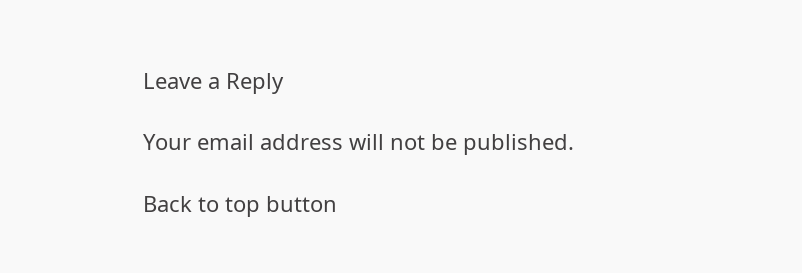Leave a Reply

Your email address will not be published.

Back to top button